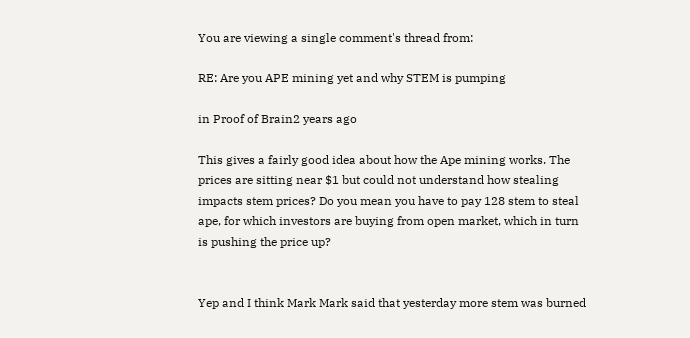You are viewing a single comment's thread from:

RE: Are you APE mining yet and why STEM is pumping

in Proof of Brain2 years ago

This gives a fairly good idea about how the Ape mining works. The prices are sitting near $1 but could not understand how stealing impacts stem prices? Do you mean you have to pay 128 stem to steal ape, for which investors are buying from open market, which in turn is pushing the price up?


Yep and I think Mark Mark said that yesterday more stem was burned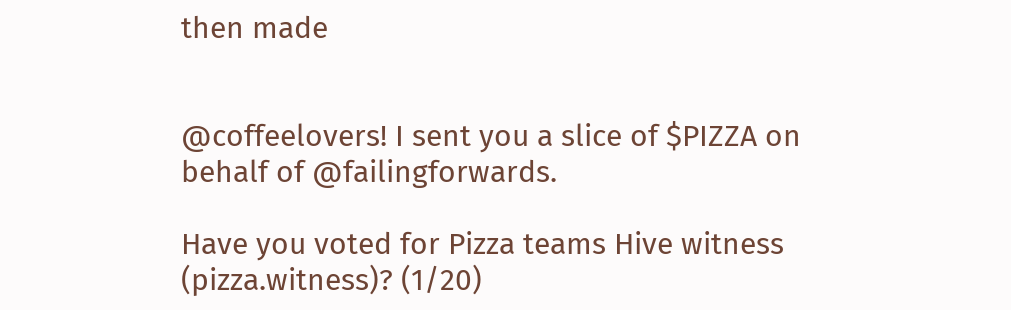then made


@coffeelovers! I sent you a slice of $PIZZA on behalf of @failingforwards.

Have you voted for Pizza teams Hive witness (pizza.witness)? (1/20)